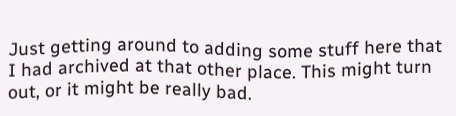Just getting around to adding some stuff here that I had archived at that other place. This might turn out, or it might be really bad.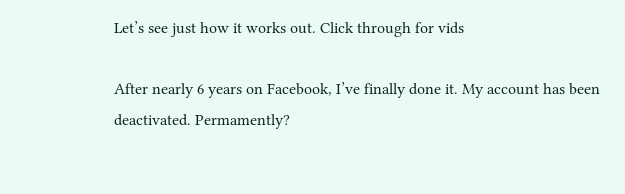Let’s see just how it works out. Click through for vids

After nearly 6 years on Facebook, I’ve finally done it. My account has been deactivated. Permamently?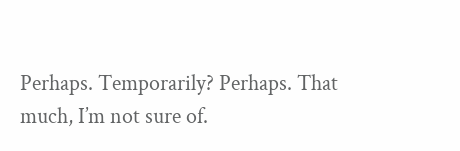Perhaps. Temporarily? Perhaps. That much, I’m not sure of.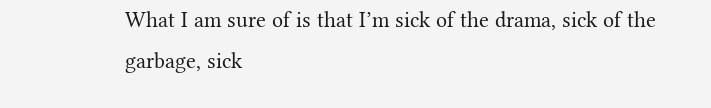What I am sure of is that I’m sick of the drama, sick of the garbage, sick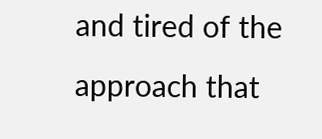and tired of the approach that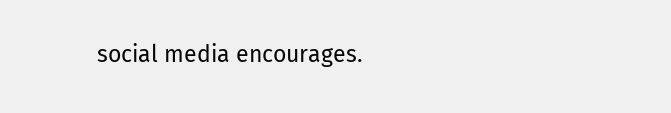social media encourages.